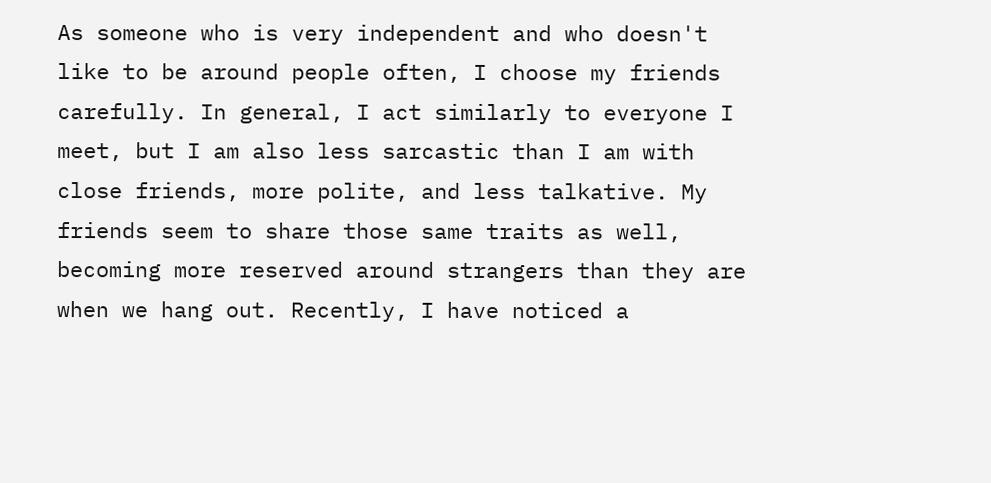As someone who is very independent and who doesn't like to be around people often, I choose my friends carefully. In general, I act similarly to everyone I meet, but I am also less sarcastic than I am with close friends, more polite, and less talkative. My friends seem to share those same traits as well, becoming more reserved around strangers than they are when we hang out. Recently, I have noticed a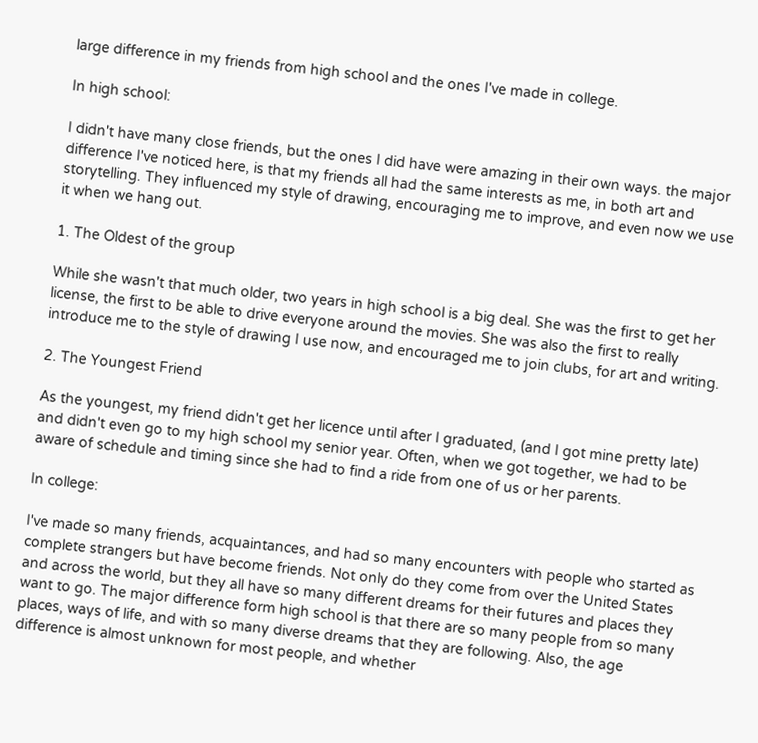large difference in my friends from high school and the ones I've made in college.

In high school:

I didn't have many close friends, but the ones I did have were amazing in their own ways. the major difference I've noticed here, is that my friends all had the same interests as me, in both art and storytelling. They influenced my style of drawing, encouraging me to improve, and even now we use it when we hang out.

1. The Oldest of the group

While she wasn't that much older, two years in high school is a big deal. She was the first to get her license, the first to be able to drive everyone around the movies. She was also the first to really introduce me to the style of drawing I use now, and encouraged me to join clubs, for art and writing.

2. The Youngest Friend

As the youngest, my friend didn't get her licence until after I graduated, (and I got mine pretty late) and didn't even go to my high school my senior year. Often, when we got together, we had to be aware of schedule and timing since she had to find a ride from one of us or her parents.

In college:

I've made so many friends, acquaintances, and had so many encounters with people who started as complete strangers but have become friends. Not only do they come from over the United States and across the world, but they all have so many different dreams for their futures and places they want to go. The major difference form high school is that there are so many people from so many places, ways of life, and with so many diverse dreams that they are following. Also, the age difference is almost unknown for most people, and whether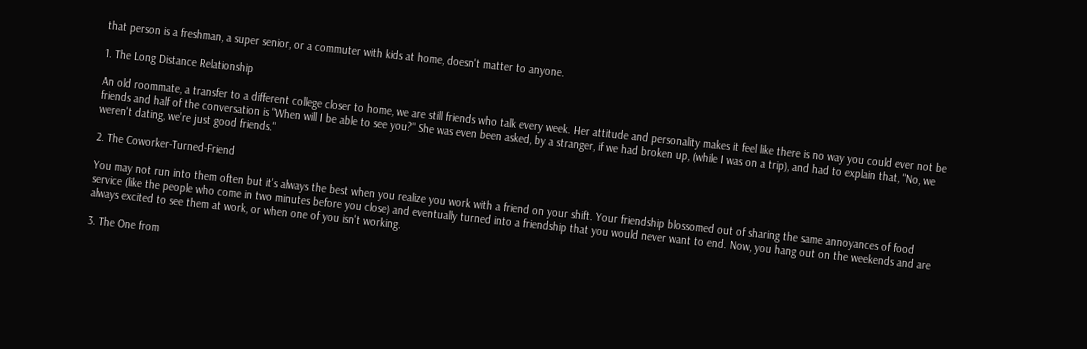that person is a freshman, a super senior, or a commuter with kids at home, doesn't matter to anyone.

1. The Long Distance Relationship

An old roommate, a transfer to a different college closer to home, we are still friends who talk every week. Her attitude and personality makes it feel like there is no way you could ever not be friends and half of the conversation is "When will I be able to see you?" She was even been asked, by a stranger, if we had broken up, (while I was on a trip), and had to explain that, "No, we weren't dating, we're just good friends."

2. The Coworker-Turned-Friend

You may not run into them often but it's always the best when you realize you work with a friend on your shift. Your friendship blossomed out of sharing the same annoyances of food service (like the people who come in two minutes before you close) and eventually turned into a friendship that you would never want to end. Now, you hang out on the weekends and are always excited to see them at work, or when one of you isn't working.

3. The One from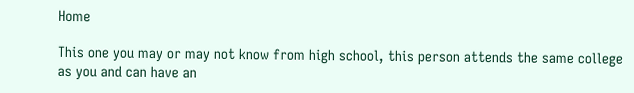Home

This one you may or may not know from high school, this person attends the same college as you and can have an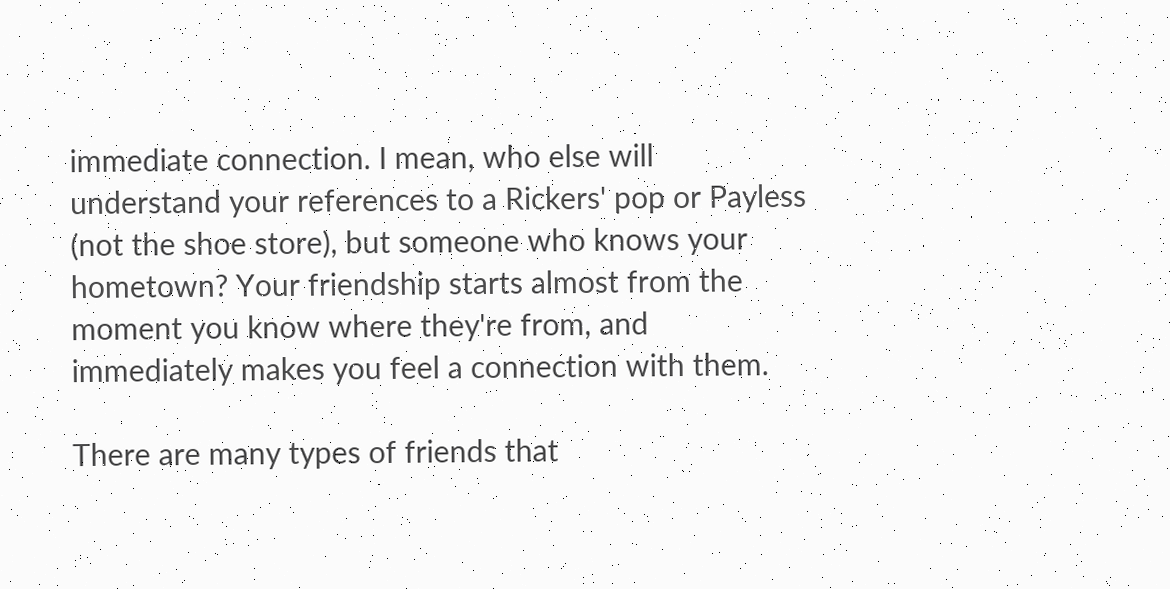immediate connection. I mean, who else will understand your references to a Rickers' pop or Payless (not the shoe store), but someone who knows your hometown? Your friendship starts almost from the moment you know where they're from, and immediately makes you feel a connection with them.

There are many types of friends that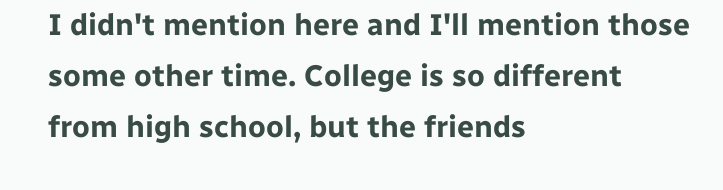I didn't mention here and I'll mention those some other time. College is so different from high school, but the friends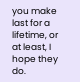you make last for a lifetime, or at least, I hope they do.